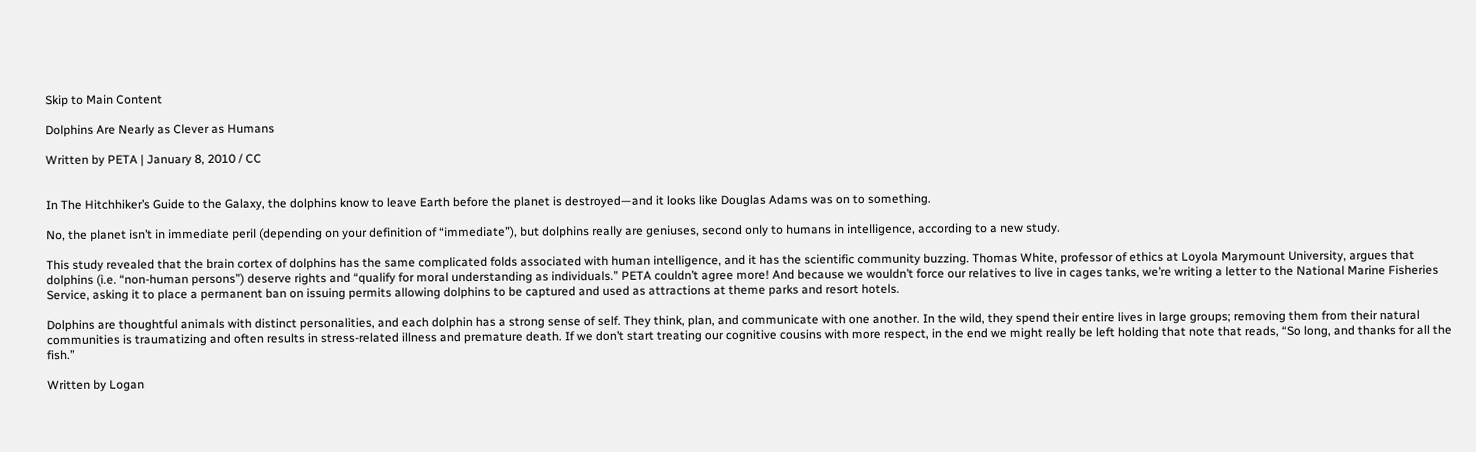Skip to Main Content

Dolphins Are Nearly as Clever as Humans

Written by PETA | January 8, 2010 / CC


In The Hitchhiker’s Guide to the Galaxy, the dolphins know to leave Earth before the planet is destroyed—and it looks like Douglas Adams was on to something.

No, the planet isn’t in immediate peril (depending on your definition of “immediate”), but dolphins really are geniuses, second only to humans in intelligence, according to a new study.

This study revealed that the brain cortex of dolphins has the same complicated folds associated with human intelligence, and it has the scientific community buzzing. Thomas White, professor of ethics at Loyola Marymount University, argues that dolphins (i.e. “non-human persons”) deserve rights and “qualify for moral understanding as individuals.” PETA couldn’t agree more! And because we wouldn’t force our relatives to live in cages tanks, we’re writing a letter to the National Marine Fisheries Service, asking it to place a permanent ban on issuing permits allowing dolphins to be captured and used as attractions at theme parks and resort hotels.

Dolphins are thoughtful animals with distinct personalities, and each dolphin has a strong sense of self. They think, plan, and communicate with one another. In the wild, they spend their entire lives in large groups; removing them from their natural communities is traumatizing and often results in stress-related illness and premature death. If we don’t start treating our cognitive cousins with more respect, in the end we might really be left holding that note that reads, “So long, and thanks for all the fish.”

Written by Logan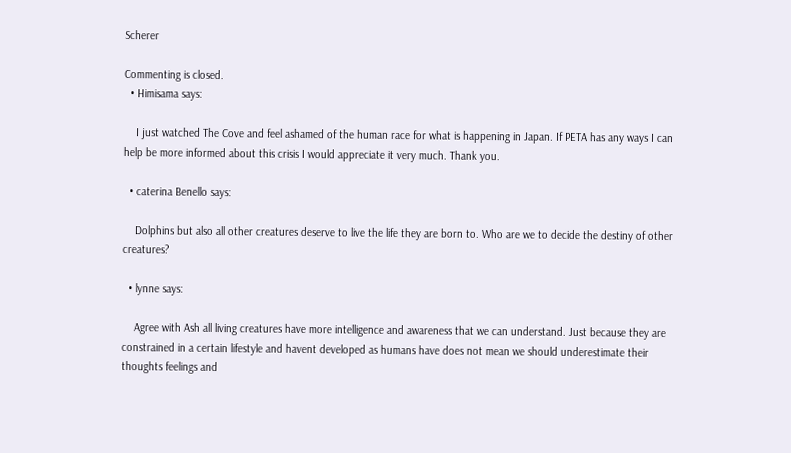Scherer

Commenting is closed.
  • Himisama says:

    I just watched The Cove and feel ashamed of the human race for what is happening in Japan. If PETA has any ways I can help be more informed about this crisis I would appreciate it very much. Thank you.

  • caterina Benello says:

    Dolphins but also all other creatures deserve to live the life they are born to. Who are we to decide the destiny of other creatures?

  • lynne says:

    Agree with Ash all living creatures have more intelligence and awareness that we can understand. Just because they are constrained in a certain lifestyle and havent developed as humans have does not mean we should underestimate their thoughts feelings and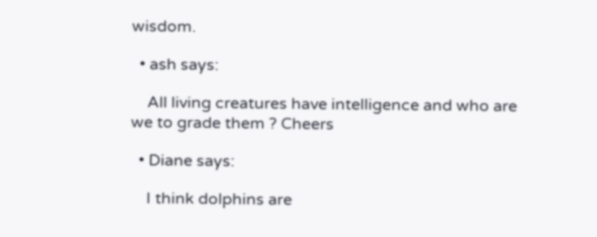wisdom.

  • ash says:

    All living creatures have intelligence and who are we to grade them ? Cheers

  • Diane says:

    I think dolphins are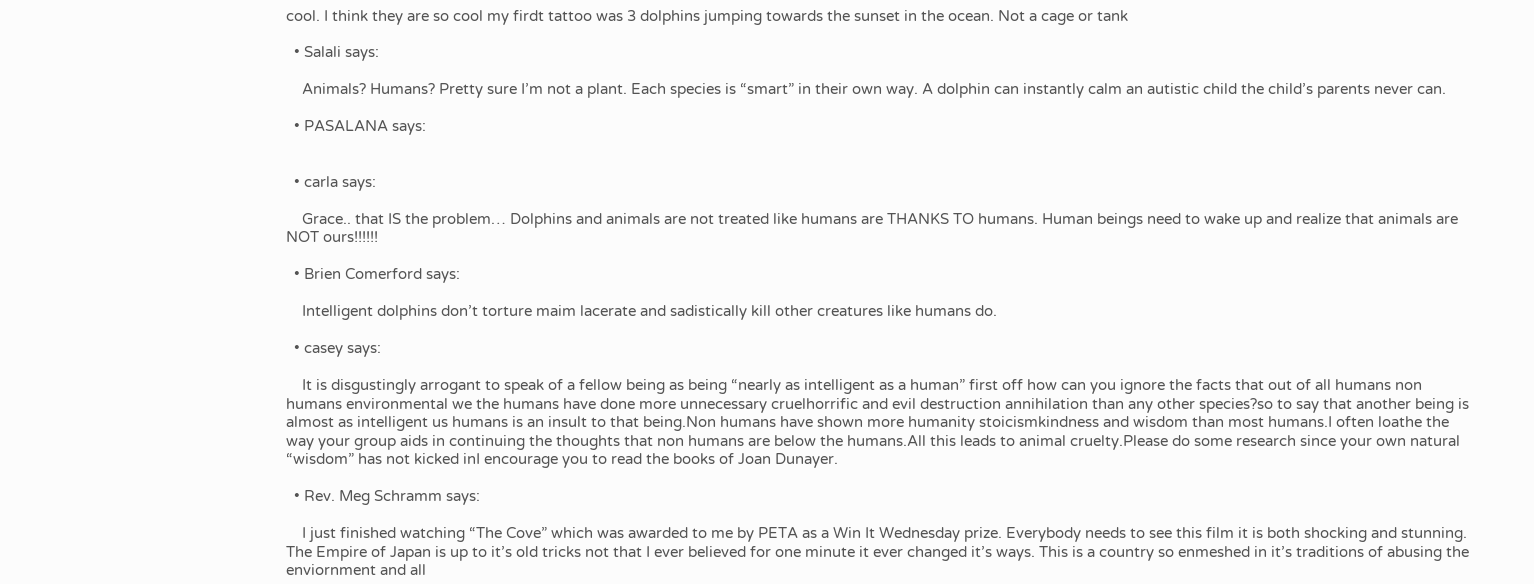cool. I think they are so cool my firdt tattoo was 3 dolphins jumping towards the sunset in the ocean. Not a cage or tank

  • Salali says:

    Animals? Humans? Pretty sure I’m not a plant. Each species is “smart” in their own way. A dolphin can instantly calm an autistic child the child’s parents never can.

  • PASALANA says:


  • carla says:

    Grace.. that IS the problem… Dolphins and animals are not treated like humans are THANKS TO humans. Human beings need to wake up and realize that animals are NOT ours!!!!!!

  • Brien Comerford says:

    Intelligent dolphins don’t torture maim lacerate and sadistically kill other creatures like humans do.

  • casey says:

    It is disgustingly arrogant to speak of a fellow being as being “nearly as intelligent as a human” first off how can you ignore the facts that out of all humans non humans environmental we the humans have done more unnecessary cruelhorrific and evil destruction annihilation than any other species?so to say that another being is almost as intelligent us humans is an insult to that being.Non humans have shown more humanity stoicismkindness and wisdom than most humans.I often loathe the way your group aids in continuing the thoughts that non humans are below the humans.All this leads to animal cruelty.Please do some research since your own natural “wisdom” has not kicked inI encourage you to read the books of Joan Dunayer.

  • Rev. Meg Schramm says:

    I just finished watching “The Cove” which was awarded to me by PETA as a Win It Wednesday prize. Everybody needs to see this film it is both shocking and stunning. The Empire of Japan is up to it’s old tricks not that I ever believed for one minute it ever changed it’s ways. This is a country so enmeshed in it’s traditions of abusing the enviornment and all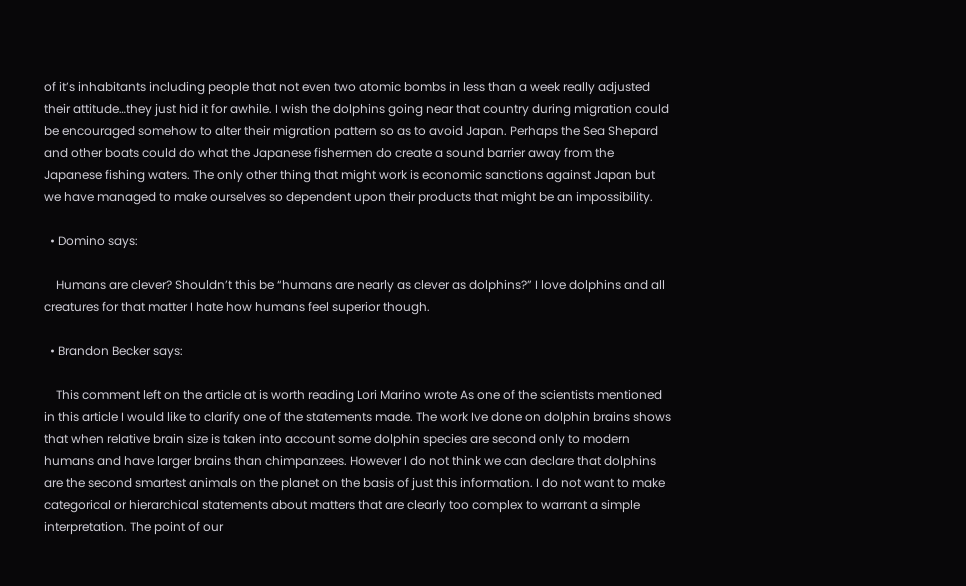of it’s inhabitants including people that not even two atomic bombs in less than a week really adjusted their attitude…they just hid it for awhile. I wish the dolphins going near that country during migration could be encouraged somehow to alter their migration pattern so as to avoid Japan. Perhaps the Sea Shepard and other boats could do what the Japanese fishermen do create a sound barrier away from the Japanese fishing waters. The only other thing that might work is economic sanctions against Japan but we have managed to make ourselves so dependent upon their products that might be an impossibility.

  • Domino says:

    Humans are clever? Shouldn’t this be “humans are nearly as clever as dolphins?” I love dolphins and all creatures for that matter I hate how humans feel superior though.

  • Brandon Becker says:

    This comment left on the article at is worth reading Lori Marino wrote As one of the scientists mentioned in this article I would like to clarify one of the statements made. The work Ive done on dolphin brains shows that when relative brain size is taken into account some dolphin species are second only to modern humans and have larger brains than chimpanzees. However I do not think we can declare that dolphins are the second smartest animals on the planet on the basis of just this information. I do not want to make categorical or hierarchical statements about matters that are clearly too complex to warrant a simple interpretation. The point of our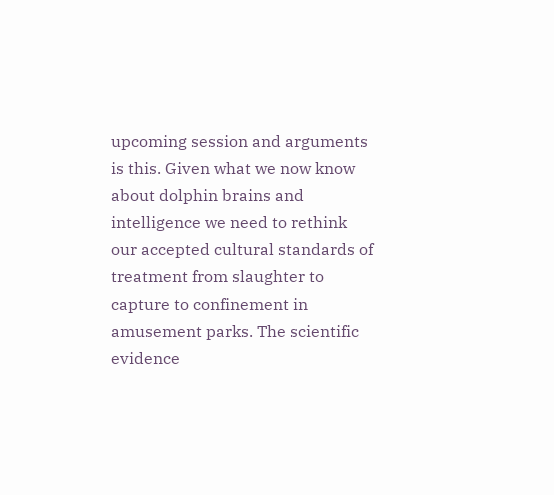upcoming session and arguments is this. Given what we now know about dolphin brains and intelligence we need to rethink our accepted cultural standards of treatment from slaughter to capture to confinement in amusement parks. The scientific evidence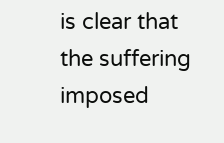is clear that the suffering imposed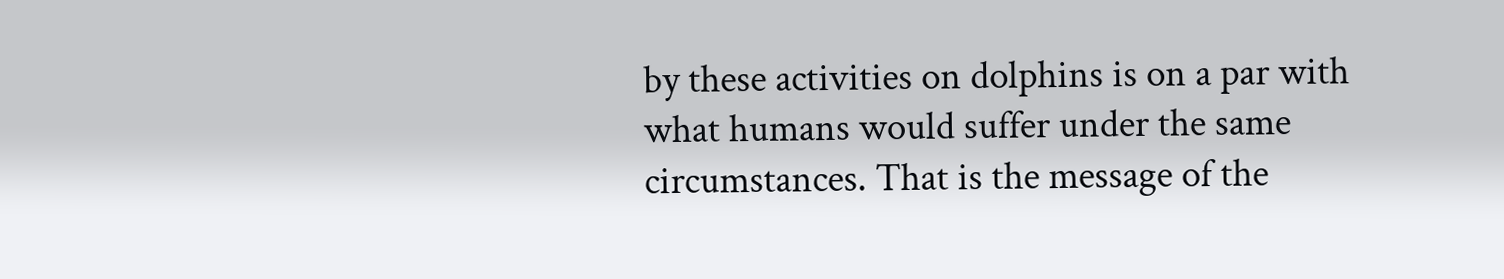by these activities on dolphins is on a par with what humans would suffer under the same circumstances. That is the message of the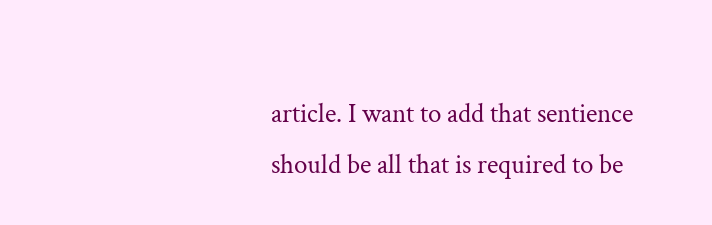article. I want to add that sentience should be all that is required to be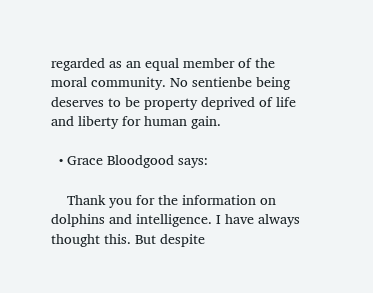regarded as an equal member of the moral community. No sentienbe being deserves to be property deprived of life and liberty for human gain.

  • Grace Bloodgood says:

    Thank you for the information on dolphins and intelligence. I have always thought this. But despite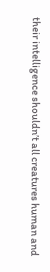their intelligence shouldn’t all creatures human and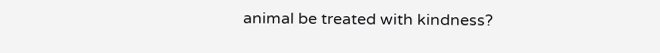animal be treated with kindness?